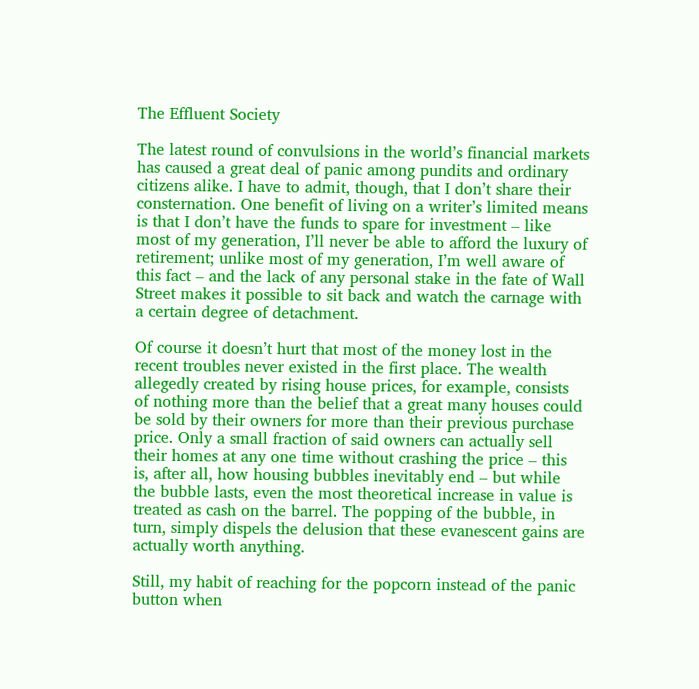The Effluent Society

The latest round of convulsions in the world’s financial markets has caused a great deal of panic among pundits and ordinary citizens alike. I have to admit, though, that I don’t share their consternation. One benefit of living on a writer’s limited means is that I don’t have the funds to spare for investment – like most of my generation, I’ll never be able to afford the luxury of retirement; unlike most of my generation, I’m well aware of this fact – and the lack of any personal stake in the fate of Wall Street makes it possible to sit back and watch the carnage with a certain degree of detachment.

Of course it doesn’t hurt that most of the money lost in the recent troubles never existed in the first place. The wealth allegedly created by rising house prices, for example, consists of nothing more than the belief that a great many houses could be sold by their owners for more than their previous purchase price. Only a small fraction of said owners can actually sell their homes at any one time without crashing the price – this is, after all, how housing bubbles inevitably end – but while the bubble lasts, even the most theoretical increase in value is treated as cash on the barrel. The popping of the bubble, in turn, simply dispels the delusion that these evanescent gains are actually worth anything.

Still, my habit of reaching for the popcorn instead of the panic button when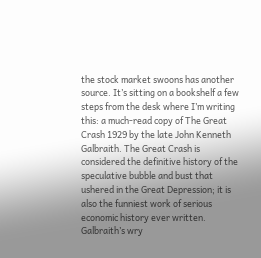the stock market swoons has another source. It’s sitting on a bookshelf a few steps from the desk where I’m writing this: a much-read copy of The Great Crash 1929 by the late John Kenneth Galbraith. The Great Crash is considered the definitive history of the speculative bubble and bust that ushered in the Great Depression; it is also the funniest work of serious economic history ever written. Galbraith’s wry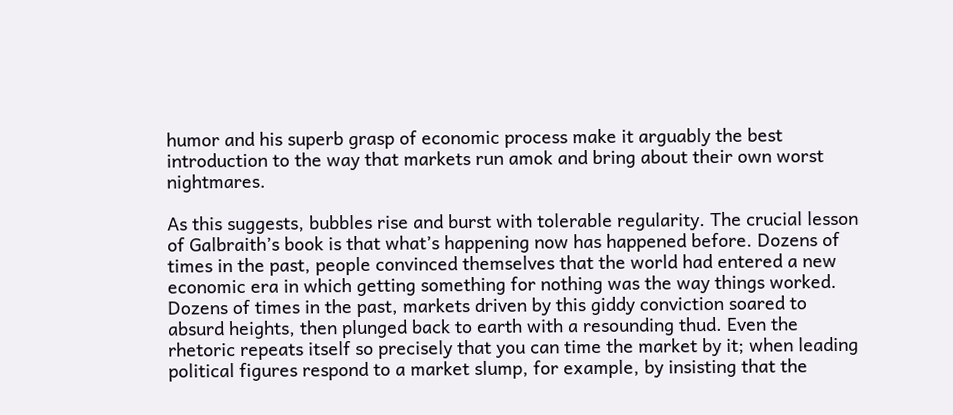humor and his superb grasp of economic process make it arguably the best introduction to the way that markets run amok and bring about their own worst nightmares.

As this suggests, bubbles rise and burst with tolerable regularity. The crucial lesson of Galbraith’s book is that what’s happening now has happened before. Dozens of times in the past, people convinced themselves that the world had entered a new economic era in which getting something for nothing was the way things worked. Dozens of times in the past, markets driven by this giddy conviction soared to absurd heights, then plunged back to earth with a resounding thud. Even the rhetoric repeats itself so precisely that you can time the market by it; when leading political figures respond to a market slump, for example, by insisting that the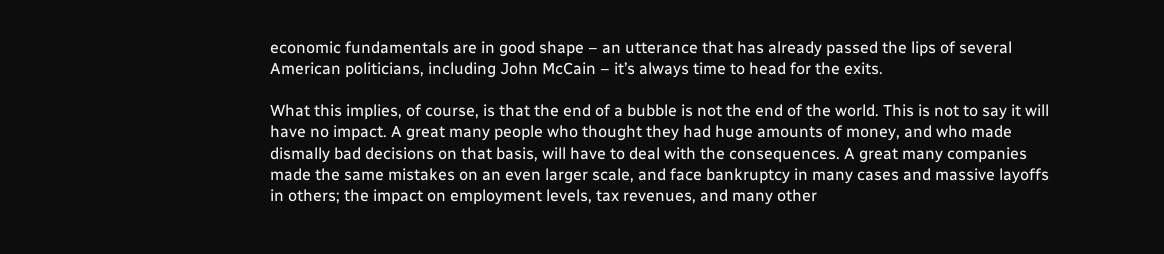economic fundamentals are in good shape – an utterance that has already passed the lips of several American politicians, including John McCain – it’s always time to head for the exits.

What this implies, of course, is that the end of a bubble is not the end of the world. This is not to say it will have no impact. A great many people who thought they had huge amounts of money, and who made dismally bad decisions on that basis, will have to deal with the consequences. A great many companies made the same mistakes on an even larger scale, and face bankruptcy in many cases and massive layoffs in others; the impact on employment levels, tax revenues, and many other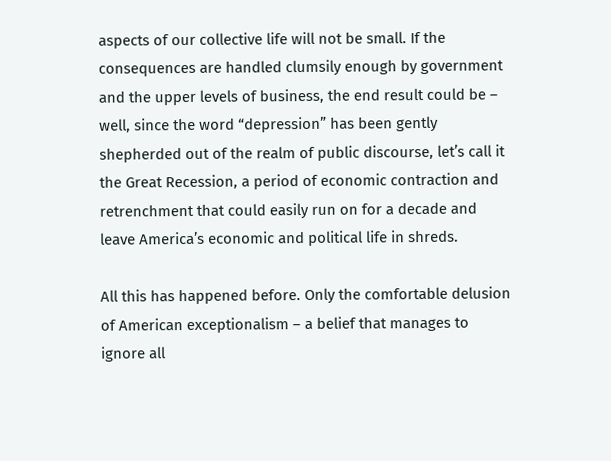aspects of our collective life will not be small. If the consequences are handled clumsily enough by government and the upper levels of business, the end result could be – well, since the word “depression” has been gently shepherded out of the realm of public discourse, let’s call it the Great Recession, a period of economic contraction and retrenchment that could easily run on for a decade and leave America’s economic and political life in shreds.

All this has happened before. Only the comfortable delusion of American exceptionalism – a belief that manages to ignore all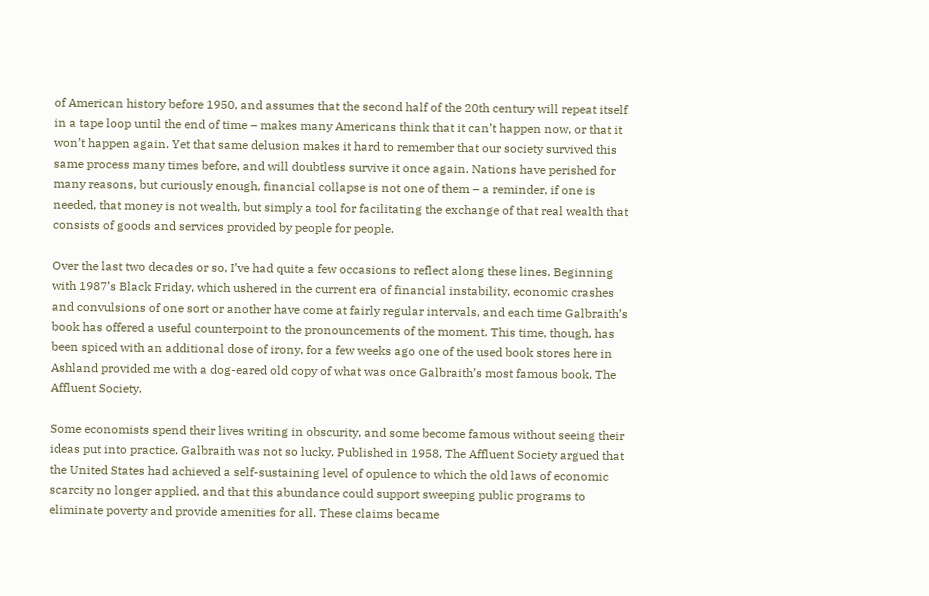of American history before 1950, and assumes that the second half of the 20th century will repeat itself in a tape loop until the end of time – makes many Americans think that it can’t happen now, or that it won’t happen again. Yet that same delusion makes it hard to remember that our society survived this same process many times before, and will doubtless survive it once again. Nations have perished for many reasons, but curiously enough, financial collapse is not one of them – a reminder, if one is needed, that money is not wealth, but simply a tool for facilitating the exchange of that real wealth that consists of goods and services provided by people for people.

Over the last two decades or so, I’ve had quite a few occasions to reflect along these lines. Beginning with 1987’s Black Friday, which ushered in the current era of financial instability, economic crashes and convulsions of one sort or another have come at fairly regular intervals, and each time Galbraith’s book has offered a useful counterpoint to the pronouncements of the moment. This time, though, has been spiced with an additional dose of irony, for a few weeks ago one of the used book stores here in Ashland provided me with a dog-eared old copy of what was once Galbraith’s most famous book, The Affluent Society.

Some economists spend their lives writing in obscurity, and some become famous without seeing their ideas put into practice. Galbraith was not so lucky. Published in 1958, The Affluent Society argued that the United States had achieved a self-sustaining level of opulence to which the old laws of economic scarcity no longer applied, and that this abundance could support sweeping public programs to eliminate poverty and provide amenities for all. These claims became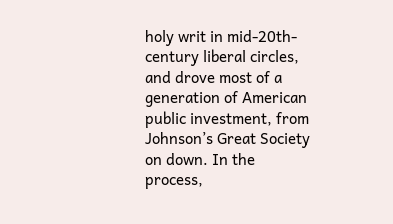holy writ in mid-20th-century liberal circles, and drove most of a generation of American public investment, from Johnson’s Great Society on down. In the process,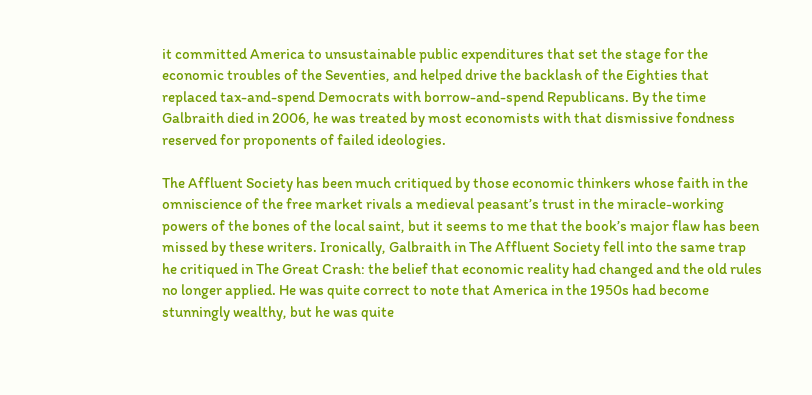it committed America to unsustainable public expenditures that set the stage for the economic troubles of the Seventies, and helped drive the backlash of the Eighties that replaced tax-and-spend Democrats with borrow-and-spend Republicans. By the time Galbraith died in 2006, he was treated by most economists with that dismissive fondness reserved for proponents of failed ideologies.

The Affluent Society has been much critiqued by those economic thinkers whose faith in the omniscience of the free market rivals a medieval peasant’s trust in the miracle-working powers of the bones of the local saint, but it seems to me that the book’s major flaw has been missed by these writers. Ironically, Galbraith in The Affluent Society fell into the same trap he critiqued in The Great Crash: the belief that economic reality had changed and the old rules no longer applied. He was quite correct to note that America in the 1950s had become stunningly wealthy, but he was quite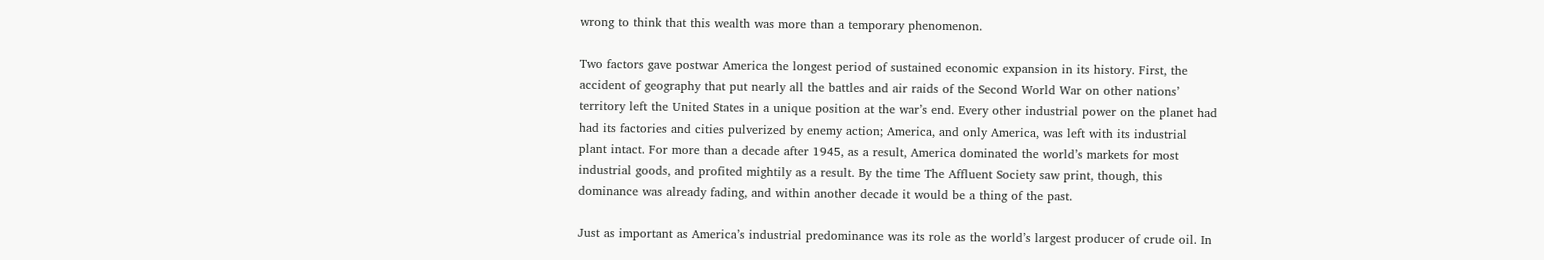wrong to think that this wealth was more than a temporary phenomenon.

Two factors gave postwar America the longest period of sustained economic expansion in its history. First, the accident of geography that put nearly all the battles and air raids of the Second World War on other nations’ territory left the United States in a unique position at the war’s end. Every other industrial power on the planet had had its factories and cities pulverized by enemy action; America, and only America, was left with its industrial plant intact. For more than a decade after 1945, as a result, America dominated the world’s markets for most industrial goods, and profited mightily as a result. By the time The Affluent Society saw print, though, this dominance was already fading, and within another decade it would be a thing of the past.

Just as important as America’s industrial predominance was its role as the world’s largest producer of crude oil. In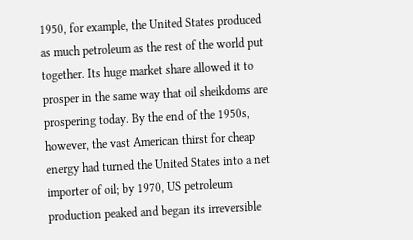1950, for example, the United States produced as much petroleum as the rest of the world put together. Its huge market share allowed it to prosper in the same way that oil sheikdoms are prospering today. By the end of the 1950s, however, the vast American thirst for cheap energy had turned the United States into a net importer of oil; by 1970, US petroleum production peaked and began its irreversible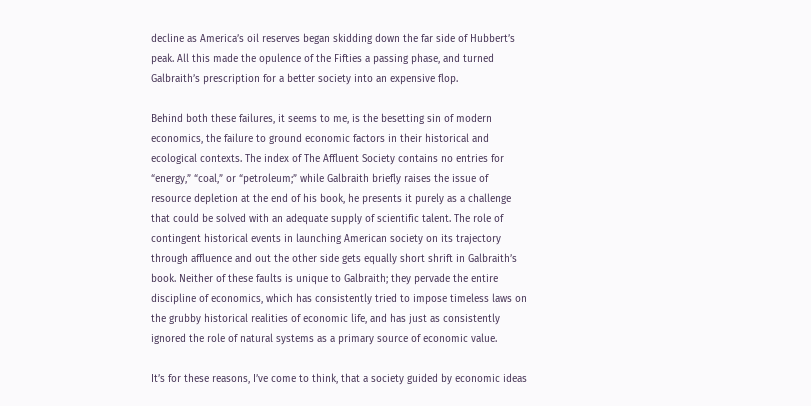decline as America’s oil reserves began skidding down the far side of Hubbert’s peak. All this made the opulence of the Fifties a passing phase, and turned Galbraith’s prescription for a better society into an expensive flop.

Behind both these failures, it seems to me, is the besetting sin of modern economics, the failure to ground economic factors in their historical and ecological contexts. The index of The Affluent Society contains no entries for “energy,” “coal,” or “petroleum;” while Galbraith briefly raises the issue of resource depletion at the end of his book, he presents it purely as a challenge that could be solved with an adequate supply of scientific talent. The role of contingent historical events in launching American society on its trajectory through affluence and out the other side gets equally short shrift in Galbraith’s book. Neither of these faults is unique to Galbraith; they pervade the entire discipline of economics, which has consistently tried to impose timeless laws on the grubby historical realities of economic life, and has just as consistently ignored the role of natural systems as a primary source of economic value.

It’s for these reasons, I’ve come to think, that a society guided by economic ideas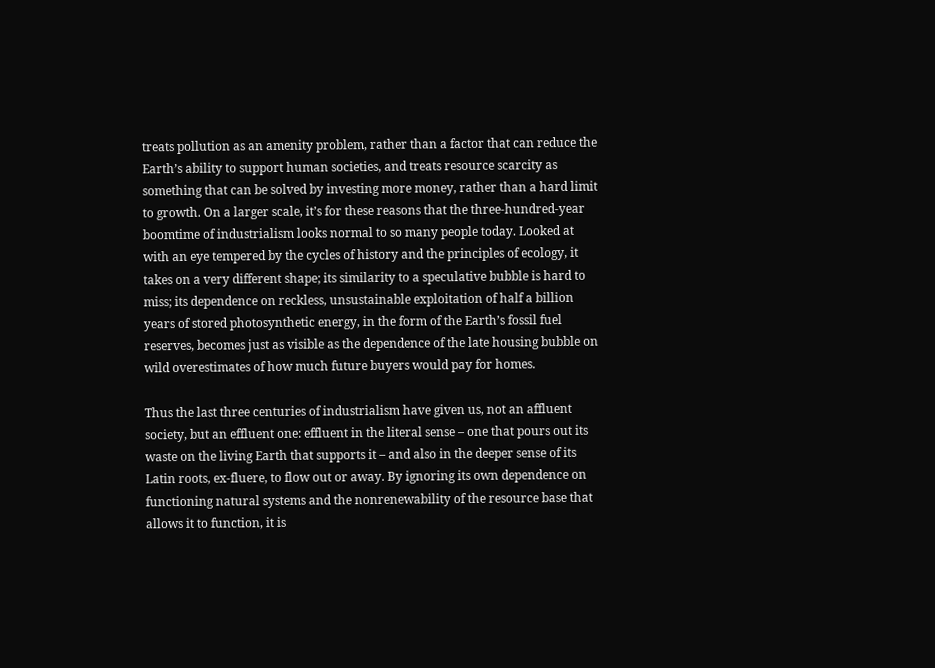treats pollution as an amenity problem, rather than a factor that can reduce the Earth’s ability to support human societies, and treats resource scarcity as something that can be solved by investing more money, rather than a hard limit to growth. On a larger scale, it’s for these reasons that the three-hundred-year boomtime of industrialism looks normal to so many people today. Looked at with an eye tempered by the cycles of history and the principles of ecology, it takes on a very different shape; its similarity to a speculative bubble is hard to miss; its dependence on reckless, unsustainable exploitation of half a billion years of stored photosynthetic energy, in the form of the Earth’s fossil fuel reserves, becomes just as visible as the dependence of the late housing bubble on wild overestimates of how much future buyers would pay for homes.

Thus the last three centuries of industrialism have given us, not an affluent society, but an effluent one: effluent in the literal sense – one that pours out its waste on the living Earth that supports it – and also in the deeper sense of its Latin roots, ex-fluere, to flow out or away. By ignoring its own dependence on functioning natural systems and the nonrenewability of the resource base that allows it to function, it is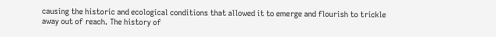causing the historic and ecological conditions that allowed it to emerge and flourish to trickle away out of reach. The history of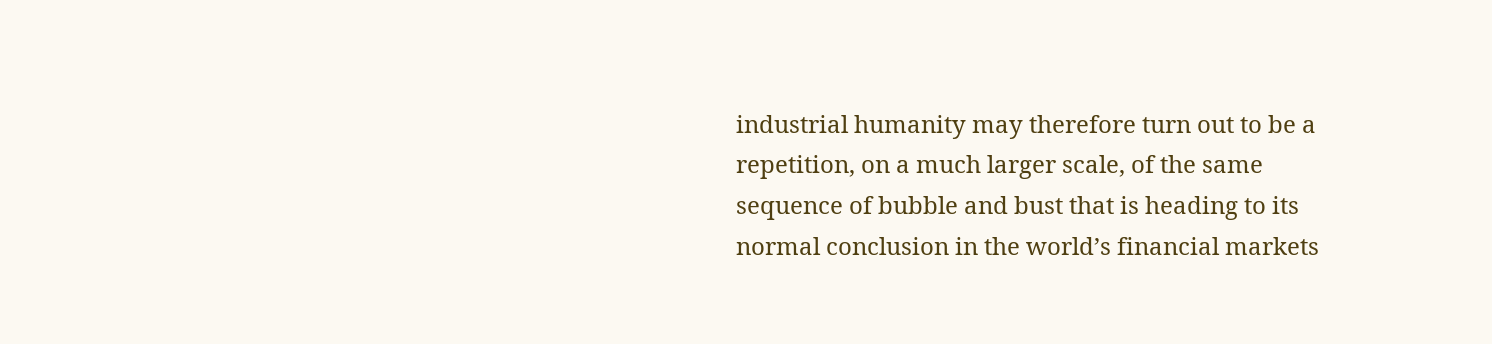industrial humanity may therefore turn out to be a repetition, on a much larger scale, of the same sequence of bubble and bust that is heading to its normal conclusion in the world’s financial markets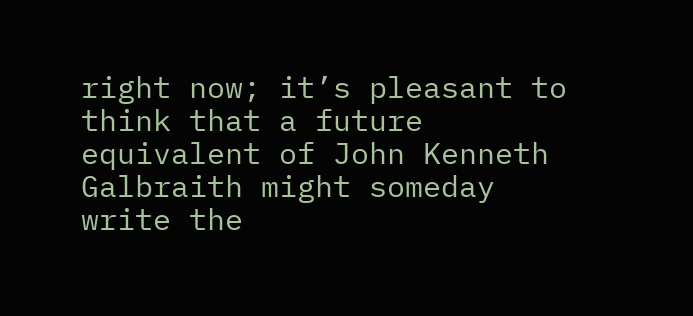right now; it’s pleasant to think that a future equivalent of John Kenneth Galbraith might someday write the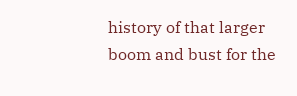history of that larger boom and bust for the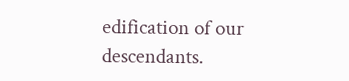edification of our descendants.